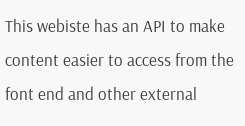This webiste has an API to make content easier to access from the font end and other external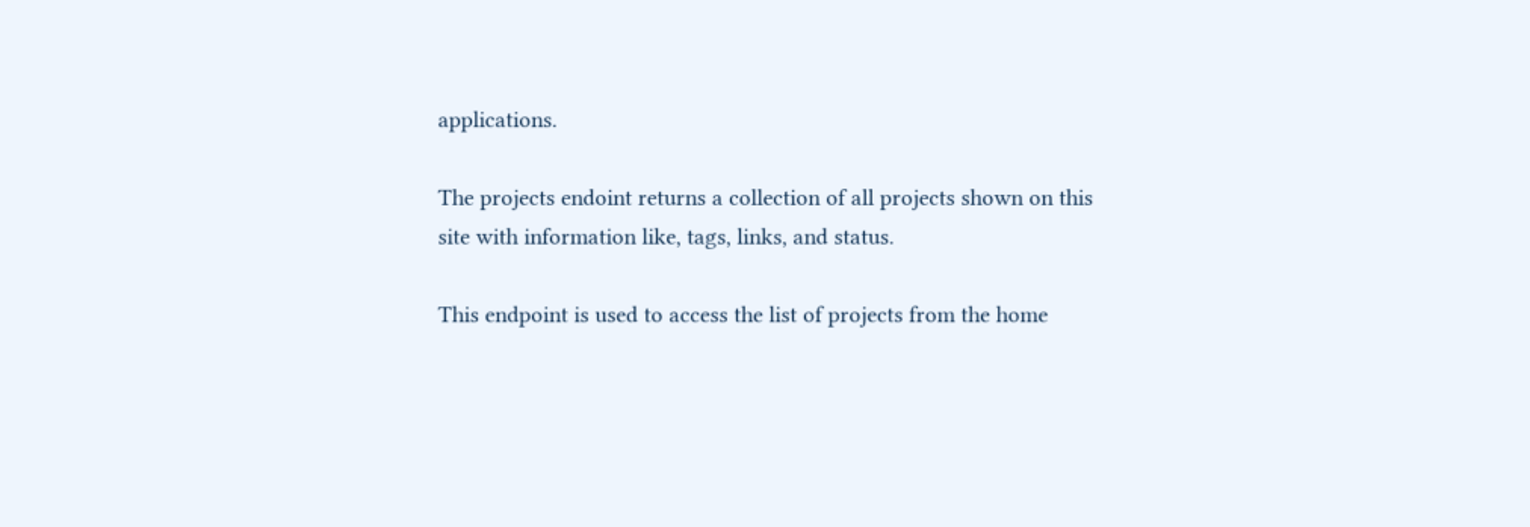applications.

The projects endoint returns a collection of all projects shown on this site with information like, tags, links, and status.

This endpoint is used to access the list of projects from the home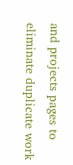and projects pages to eliminate duplicate work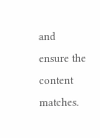and ensure the content matches.